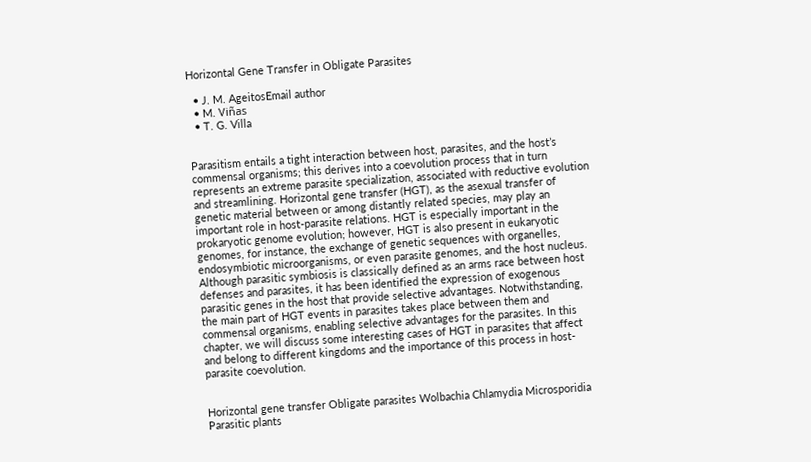Horizontal Gene Transfer in Obligate Parasites

  • J. M. AgeitosEmail author
  • M. Viñas
  • T. G. Villa


Parasitism entails a tight interaction between host, parasites, and the host’s commensal organisms; this derives into a coevolution process that in turn represents an extreme parasite specialization, associated with reductive evolution and streamlining. Horizontal gene transfer (HGT), as the asexual transfer of genetic material between or among distantly related species, may play an important role in host-parasite relations. HGT is especially important in the prokaryotic genome evolution; however, HGT is also present in eukaryotic genomes, for instance, the exchange of genetic sequences with organelles, endosymbiotic microorganisms, or even parasite genomes, and the host nucleus. Although parasitic symbiosis is classically defined as an arms race between host defenses and parasites, it has been identified the expression of exogenous parasitic genes in the host that provide selective advantages. Notwithstanding, the main part of HGT events in parasites takes place between them and commensal organisms, enabling selective advantages for the parasites. In this chapter, we will discuss some interesting cases of HGT in parasites that affect and belong to different kingdoms and the importance of this process in host-parasite coevolution.


Horizontal gene transfer Obligate parasites Wolbachia Chlamydia Microsporidia Parasitic plants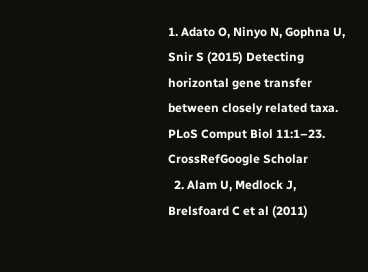1. Adato O, Ninyo N, Gophna U, Snir S (2015) Detecting horizontal gene transfer between closely related taxa. PLoS Comput Biol 11:1–23. CrossRefGoogle Scholar
  2. Alam U, Medlock J, Brelsfoard C et al (2011)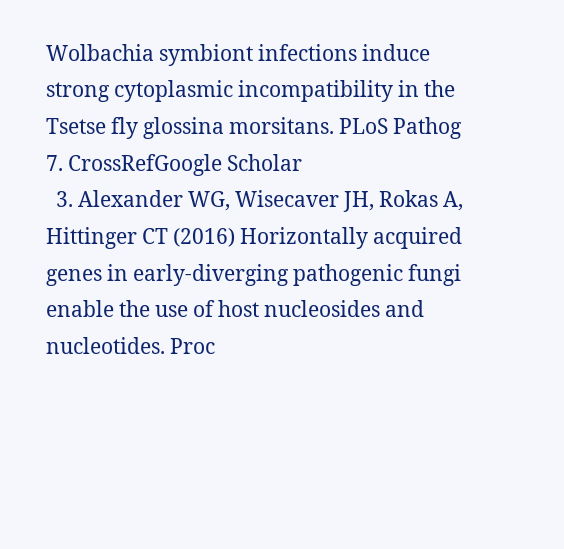Wolbachia symbiont infections induce strong cytoplasmic incompatibility in the Tsetse fly glossina morsitans. PLoS Pathog 7. CrossRefGoogle Scholar
  3. Alexander WG, Wisecaver JH, Rokas A, Hittinger CT (2016) Horizontally acquired genes in early-diverging pathogenic fungi enable the use of host nucleosides and nucleotides. Proc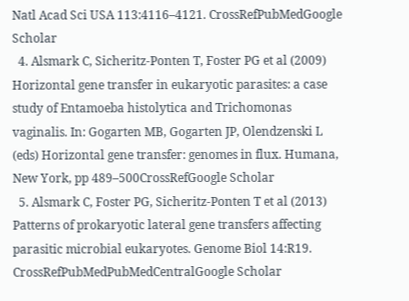Natl Acad Sci USA 113:4116–4121. CrossRefPubMedGoogle Scholar
  4. Alsmark C, Sicheritz-Ponten T, Foster PG et al (2009) Horizontal gene transfer in eukaryotic parasites: a case study of Entamoeba histolytica and Trichomonas vaginalis. In: Gogarten MB, Gogarten JP, Olendzenski L (eds) Horizontal gene transfer: genomes in flux. Humana, New York, pp 489–500CrossRefGoogle Scholar
  5. Alsmark C, Foster PG, Sicheritz-Ponten T et al (2013) Patterns of prokaryotic lateral gene transfers affecting parasitic microbial eukaryotes. Genome Biol 14:R19. CrossRefPubMedPubMedCentralGoogle Scholar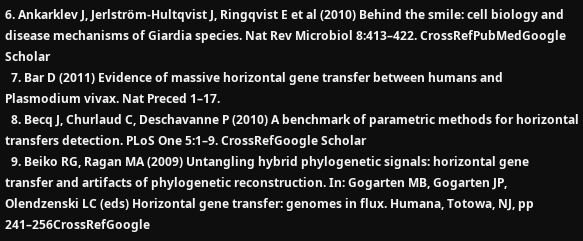6. Ankarklev J, Jerlström-Hultqvist J, Ringqvist E et al (2010) Behind the smile: cell biology and disease mechanisms of Giardia species. Nat Rev Microbiol 8:413–422. CrossRefPubMedGoogle Scholar
  7. Bar D (2011) Evidence of massive horizontal gene transfer between humans and Plasmodium vivax. Nat Preced 1–17.
  8. Becq J, Churlaud C, Deschavanne P (2010) A benchmark of parametric methods for horizontal transfers detection. PLoS One 5:1–9. CrossRefGoogle Scholar
  9. Beiko RG, Ragan MA (2009) Untangling hybrid phylogenetic signals: horizontal gene transfer and artifacts of phylogenetic reconstruction. In: Gogarten MB, Gogarten JP, Olendzenski LC (eds) Horizontal gene transfer: genomes in flux. Humana, Totowa, NJ, pp 241–256CrossRefGoogle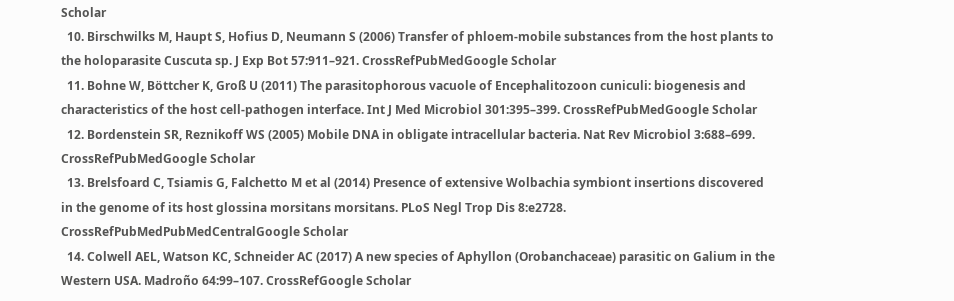Scholar
  10. Birschwilks M, Haupt S, Hofius D, Neumann S (2006) Transfer of phloem-mobile substances from the host plants to the holoparasite Cuscuta sp. J Exp Bot 57:911–921. CrossRefPubMedGoogle Scholar
  11. Bohne W, Böttcher K, Groß U (2011) The parasitophorous vacuole of Encephalitozoon cuniculi: biogenesis and characteristics of the host cell-pathogen interface. Int J Med Microbiol 301:395–399. CrossRefPubMedGoogle Scholar
  12. Bordenstein SR, Reznikoff WS (2005) Mobile DNA in obligate intracellular bacteria. Nat Rev Microbiol 3:688–699. CrossRefPubMedGoogle Scholar
  13. Brelsfoard C, Tsiamis G, Falchetto M et al (2014) Presence of extensive Wolbachia symbiont insertions discovered in the genome of its host glossina morsitans morsitans. PLoS Negl Trop Dis 8:e2728. CrossRefPubMedPubMedCentralGoogle Scholar
  14. Colwell AEL, Watson KC, Schneider AC (2017) A new species of Aphyllon (Orobanchaceae) parasitic on Galium in the Western USA. Madroño 64:99–107. CrossRefGoogle Scholar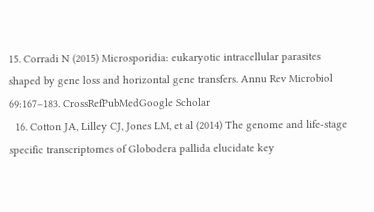15. Corradi N (2015) Microsporidia: eukaryotic intracellular parasites shaped by gene loss and horizontal gene transfers. Annu Rev Microbiol 69:167–183. CrossRefPubMedGoogle Scholar
  16. Cotton JA, Lilley CJ, Jones LM, et al (2014) The genome and life-stage specific transcriptomes of Globodera pallida elucidate key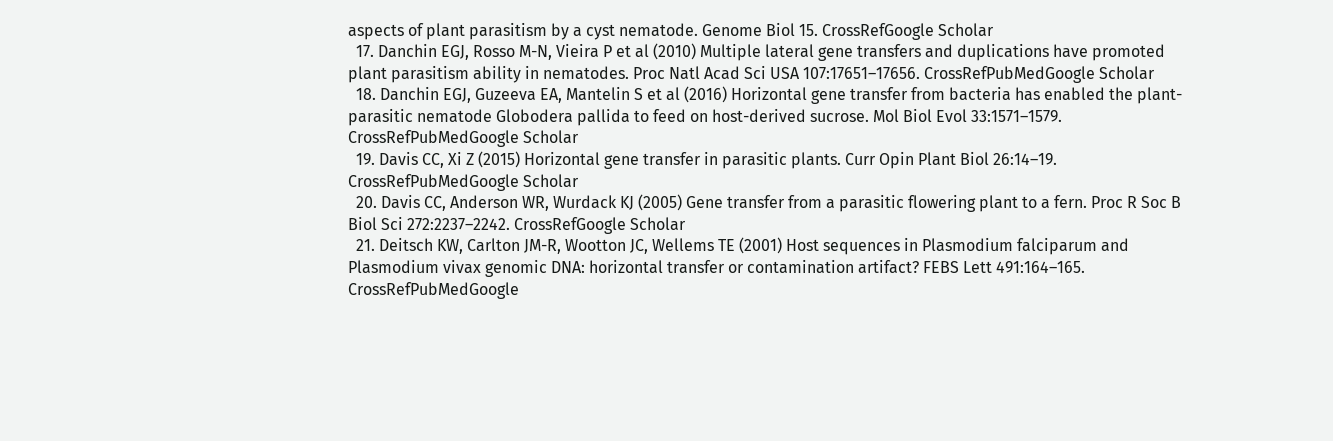aspects of plant parasitism by a cyst nematode. Genome Biol 15. CrossRefGoogle Scholar
  17. Danchin EGJ, Rosso M-N, Vieira P et al (2010) Multiple lateral gene transfers and duplications have promoted plant parasitism ability in nematodes. Proc Natl Acad Sci USA 107:17651–17656. CrossRefPubMedGoogle Scholar
  18. Danchin EGJ, Guzeeva EA, Mantelin S et al (2016) Horizontal gene transfer from bacteria has enabled the plant-parasitic nematode Globodera pallida to feed on host-derived sucrose. Mol Biol Evol 33:1571–1579. CrossRefPubMedGoogle Scholar
  19. Davis CC, Xi Z (2015) Horizontal gene transfer in parasitic plants. Curr Opin Plant Biol 26:14–19. CrossRefPubMedGoogle Scholar
  20. Davis CC, Anderson WR, Wurdack KJ (2005) Gene transfer from a parasitic flowering plant to a fern. Proc R Soc B Biol Sci 272:2237–2242. CrossRefGoogle Scholar
  21. Deitsch KW, Carlton JM-R, Wootton JC, Wellems TE (2001) Host sequences in Plasmodium falciparum and Plasmodium vivax genomic DNA: horizontal transfer or contamination artifact? FEBS Lett 491:164–165. CrossRefPubMedGoogle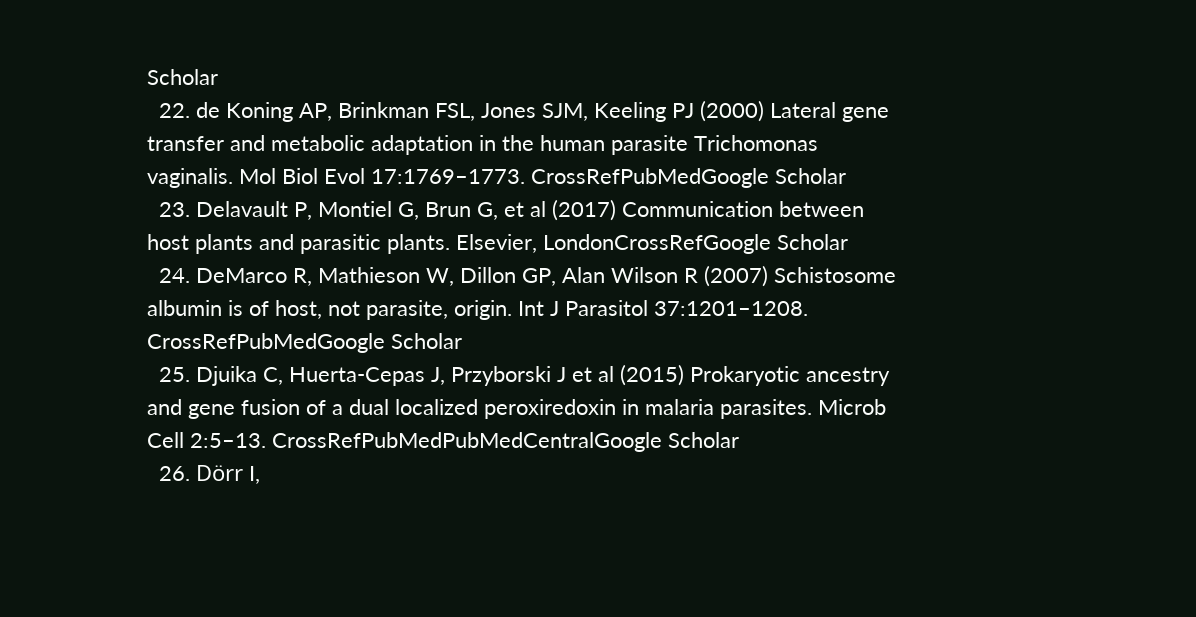Scholar
  22. de Koning AP, Brinkman FSL, Jones SJM, Keeling PJ (2000) Lateral gene transfer and metabolic adaptation in the human parasite Trichomonas vaginalis. Mol Biol Evol 17:1769–1773. CrossRefPubMedGoogle Scholar
  23. Delavault P, Montiel G, Brun G, et al (2017) Communication between host plants and parasitic plants. Elsevier, LondonCrossRefGoogle Scholar
  24. DeMarco R, Mathieson W, Dillon GP, Alan Wilson R (2007) Schistosome albumin is of host, not parasite, origin. Int J Parasitol 37:1201–1208. CrossRefPubMedGoogle Scholar
  25. Djuika C, Huerta-Cepas J, Przyborski J et al (2015) Prokaryotic ancestry and gene fusion of a dual localized peroxiredoxin in malaria parasites. Microb Cell 2:5–13. CrossRefPubMedPubMedCentralGoogle Scholar
  26. Dörr I,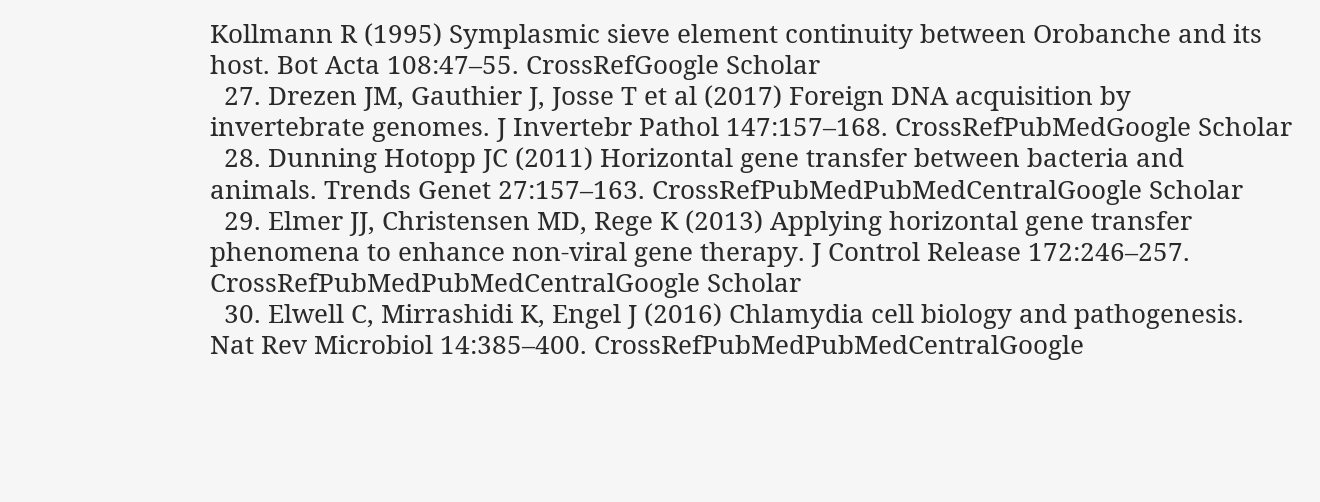Kollmann R (1995) Symplasmic sieve element continuity between Orobanche and its host. Bot Acta 108:47–55. CrossRefGoogle Scholar
  27. Drezen JM, Gauthier J, Josse T et al (2017) Foreign DNA acquisition by invertebrate genomes. J Invertebr Pathol 147:157–168. CrossRefPubMedGoogle Scholar
  28. Dunning Hotopp JC (2011) Horizontal gene transfer between bacteria and animals. Trends Genet 27:157–163. CrossRefPubMedPubMedCentralGoogle Scholar
  29. Elmer JJ, Christensen MD, Rege K (2013) Applying horizontal gene transfer phenomena to enhance non-viral gene therapy. J Control Release 172:246–257. CrossRefPubMedPubMedCentralGoogle Scholar
  30. Elwell C, Mirrashidi K, Engel J (2016) Chlamydia cell biology and pathogenesis. Nat Rev Microbiol 14:385–400. CrossRefPubMedPubMedCentralGoogle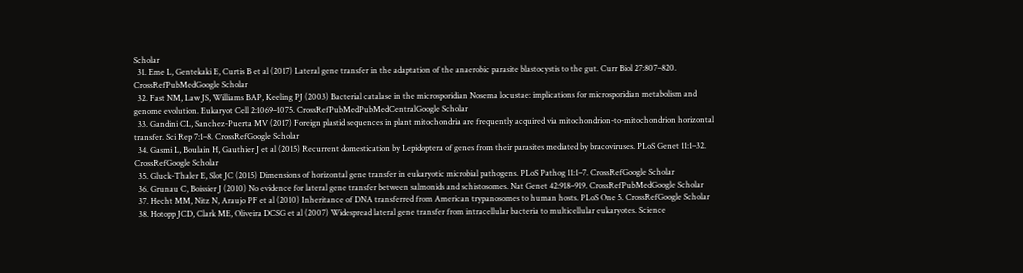Scholar
  31. Eme L, Gentekaki E, Curtis B et al (2017) Lateral gene transfer in the adaptation of the anaerobic parasite blastocystis to the gut. Curr Biol 27:807–820. CrossRefPubMedGoogle Scholar
  32. Fast NM, Law JS, Williams BAP, Keeling PJ (2003) Bacterial catalase in the microsporidian Nosema locustae: implications for microsporidian metabolism and genome evolution. Eukaryot Cell 2:1069–1075. CrossRefPubMedPubMedCentralGoogle Scholar
  33. Gandini CL, Sanchez-Puerta MV (2017) Foreign plastid sequences in plant mitochondria are frequently acquired via mitochondrion-to-mitochondrion horizontal transfer. Sci Rep 7:1–8. CrossRefGoogle Scholar
  34. Gasmi L, Boulain H, Gauthier J et al (2015) Recurrent domestication by Lepidoptera of genes from their parasites mediated by bracoviruses. PLoS Genet 11:1–32. CrossRefGoogle Scholar
  35. Gluck-Thaler E, Slot JC (2015) Dimensions of horizontal gene transfer in eukaryotic microbial pathogens. PLoS Pathog 11:1–7. CrossRefGoogle Scholar
  36. Grunau C, Boissier J (2010) No evidence for lateral gene transfer between salmonids and schistosomes. Nat Genet 42:918–919. CrossRefPubMedGoogle Scholar
  37. Hecht MM, Nitz N, Araujo PF et al (2010) Inheritance of DNA transferred from American trypanosomes to human hosts. PLoS One 5. CrossRefGoogle Scholar
  38. Hotopp JCD, Clark ME, Oliveira DCSG et al (2007) Widespread lateral gene transfer from intracellular bacteria to multicellular eukaryotes. Science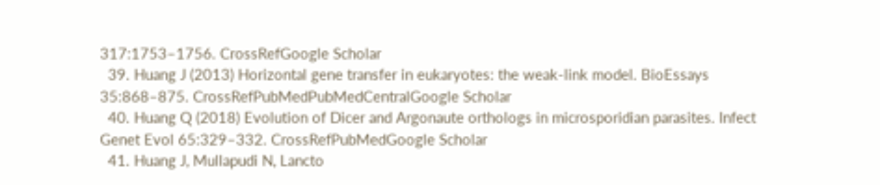317:1753–1756. CrossRefGoogle Scholar
  39. Huang J (2013) Horizontal gene transfer in eukaryotes: the weak-link model. BioEssays 35:868–875. CrossRefPubMedPubMedCentralGoogle Scholar
  40. Huang Q (2018) Evolution of Dicer and Argonaute orthologs in microsporidian parasites. Infect Genet Evol 65:329–332. CrossRefPubMedGoogle Scholar
  41. Huang J, Mullapudi N, Lancto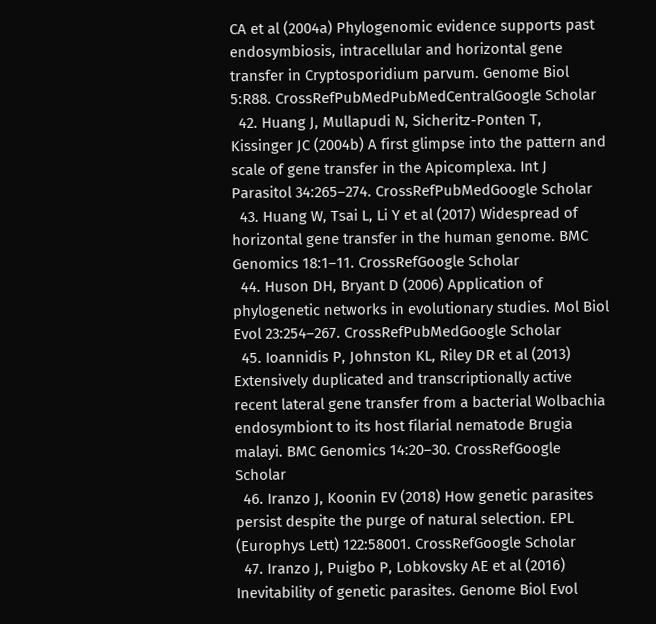CA et al (2004a) Phylogenomic evidence supports past endosymbiosis, intracellular and horizontal gene transfer in Cryptosporidium parvum. Genome Biol 5:R88. CrossRefPubMedPubMedCentralGoogle Scholar
  42. Huang J, Mullapudi N, Sicheritz-Ponten T, Kissinger JC (2004b) A first glimpse into the pattern and scale of gene transfer in the Apicomplexa. Int J Parasitol 34:265–274. CrossRefPubMedGoogle Scholar
  43. Huang W, Tsai L, Li Y et al (2017) Widespread of horizontal gene transfer in the human genome. BMC Genomics 18:1–11. CrossRefGoogle Scholar
  44. Huson DH, Bryant D (2006) Application of phylogenetic networks in evolutionary studies. Mol Biol Evol 23:254–267. CrossRefPubMedGoogle Scholar
  45. Ioannidis P, Johnston KL, Riley DR et al (2013) Extensively duplicated and transcriptionally active recent lateral gene transfer from a bacterial Wolbachia endosymbiont to its host filarial nematode Brugia malayi. BMC Genomics 14:20–30. CrossRefGoogle Scholar
  46. Iranzo J, Koonin EV (2018) How genetic parasites persist despite the purge of natural selection. EPL (Europhys Lett) 122:58001. CrossRefGoogle Scholar
  47. Iranzo J, Puigbo P, Lobkovsky AE et al (2016) Inevitability of genetic parasites. Genome Biol Evol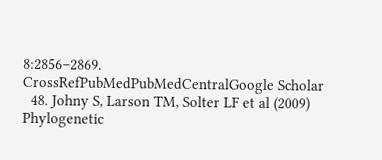8:2856–2869. CrossRefPubMedPubMedCentralGoogle Scholar
  48. Johny S, Larson TM, Solter LF et al (2009) Phylogenetic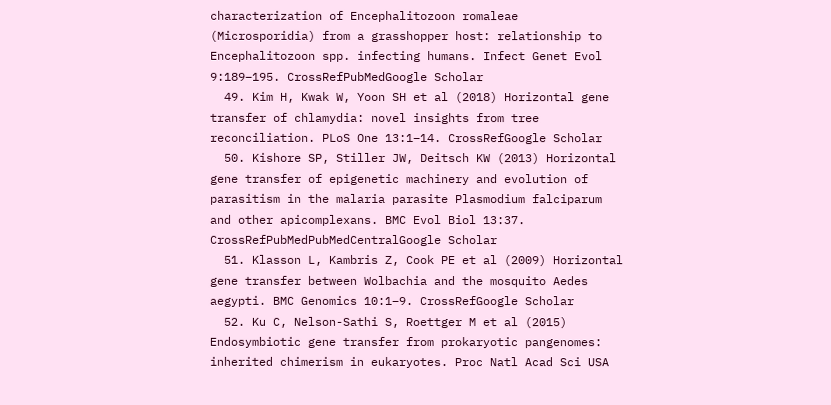characterization of Encephalitozoon romaleae (Microsporidia) from a grasshopper host: relationship to Encephalitozoon spp. infecting humans. Infect Genet Evol 9:189–195. CrossRefPubMedGoogle Scholar
  49. Kim H, Kwak W, Yoon SH et al (2018) Horizontal gene transfer of chlamydia: novel insights from tree reconciliation. PLoS One 13:1–14. CrossRefGoogle Scholar
  50. Kishore SP, Stiller JW, Deitsch KW (2013) Horizontal gene transfer of epigenetic machinery and evolution of parasitism in the malaria parasite Plasmodium falciparum and other apicomplexans. BMC Evol Biol 13:37. CrossRefPubMedPubMedCentralGoogle Scholar
  51. Klasson L, Kambris Z, Cook PE et al (2009) Horizontal gene transfer between Wolbachia and the mosquito Aedes aegypti. BMC Genomics 10:1–9. CrossRefGoogle Scholar
  52. Ku C, Nelson-Sathi S, Roettger M et al (2015) Endosymbiotic gene transfer from prokaryotic pangenomes: inherited chimerism in eukaryotes. Proc Natl Acad Sci USA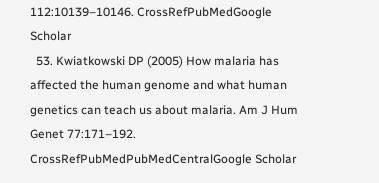112:10139–10146. CrossRefPubMedGoogle Scholar
  53. Kwiatkowski DP (2005) How malaria has affected the human genome and what human genetics can teach us about malaria. Am J Hum Genet 77:171–192. CrossRefPubMedPubMedCentralGoogle Scholar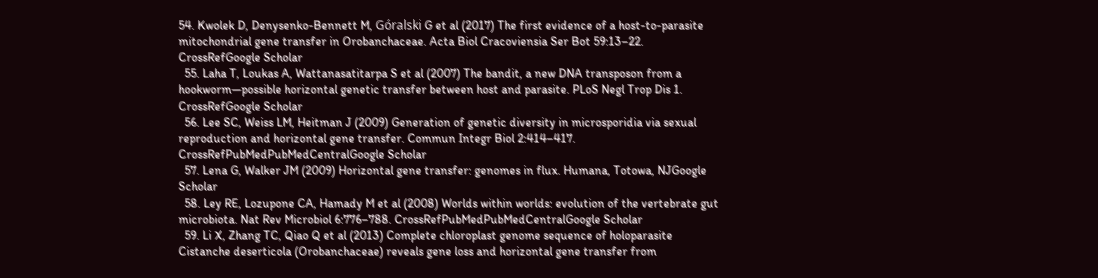54. Kwolek D, Denysenko-Bennett M, Góralski G et al (2017) The first evidence of a host-to-parasite mitochondrial gene transfer in Orobanchaceae. Acta Biol Cracoviensia Ser Bot 59:13–22. CrossRefGoogle Scholar
  55. Laha T, Loukas A, Wattanasatitarpa S et al (2007) The bandit, a new DNA transposon from a hookworm—possible horizontal genetic transfer between host and parasite. PLoS Negl Trop Dis 1. CrossRefGoogle Scholar
  56. Lee SC, Weiss LM, Heitman J (2009) Generation of genetic diversity in microsporidia via sexual reproduction and horizontal gene transfer. Commun Integr Biol 2:414–417. CrossRefPubMedPubMedCentralGoogle Scholar
  57. Lena G, Walker JM (2009) Horizontal gene transfer: genomes in flux. Humana, Totowa, NJGoogle Scholar
  58. Ley RE, Lozupone CA, Hamady M et al (2008) Worlds within worlds: evolution of the vertebrate gut microbiota. Nat Rev Microbiol 6:776–788. CrossRefPubMedPubMedCentralGoogle Scholar
  59. Li X, Zhang TC, Qiao Q et al (2013) Complete chloroplast genome sequence of holoparasite Cistanche deserticola (Orobanchaceae) reveals gene loss and horizontal gene transfer from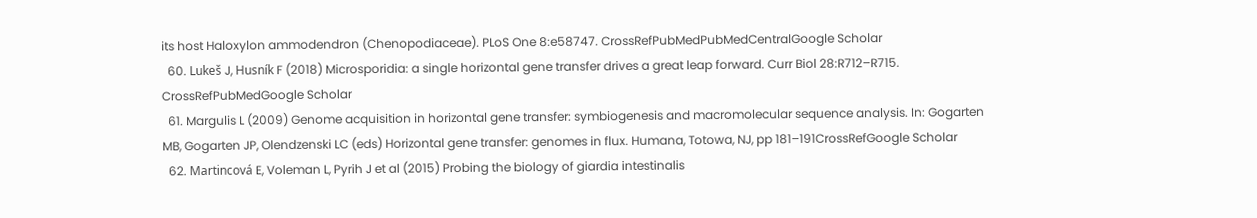its host Haloxylon ammodendron (Chenopodiaceae). PLoS One 8:e58747. CrossRefPubMedPubMedCentralGoogle Scholar
  60. Lukeš J, Husník F (2018) Microsporidia: a single horizontal gene transfer drives a great leap forward. Curr Biol 28:R712–R715. CrossRefPubMedGoogle Scholar
  61. Margulis L (2009) Genome acquisition in horizontal gene transfer: symbiogenesis and macromolecular sequence analysis. In: Gogarten MB, Gogarten JP, Olendzenski LC (eds) Horizontal gene transfer: genomes in flux. Humana, Totowa, NJ, pp 181–191CrossRefGoogle Scholar
  62. Martincová E, Voleman L, Pyrih J et al (2015) Probing the biology of giardia intestinalis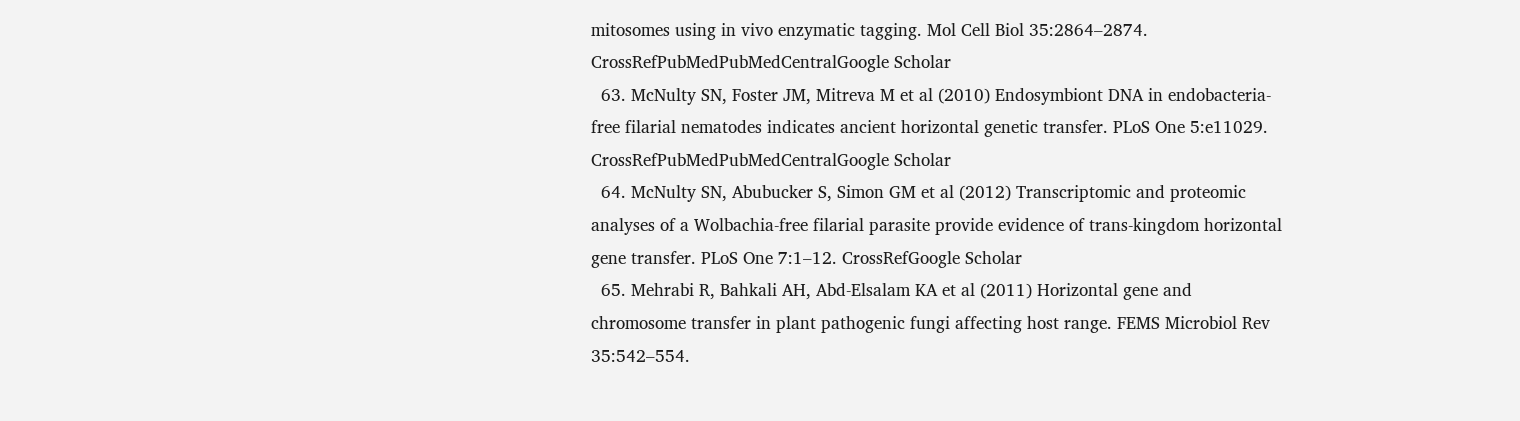mitosomes using in vivo enzymatic tagging. Mol Cell Biol 35:2864–2874. CrossRefPubMedPubMedCentralGoogle Scholar
  63. McNulty SN, Foster JM, Mitreva M et al (2010) Endosymbiont DNA in endobacteria-free filarial nematodes indicates ancient horizontal genetic transfer. PLoS One 5:e11029. CrossRefPubMedPubMedCentralGoogle Scholar
  64. McNulty SN, Abubucker S, Simon GM et al (2012) Transcriptomic and proteomic analyses of a Wolbachia-free filarial parasite provide evidence of trans-kingdom horizontal gene transfer. PLoS One 7:1–12. CrossRefGoogle Scholar
  65. Mehrabi R, Bahkali AH, Abd-Elsalam KA et al (2011) Horizontal gene and chromosome transfer in plant pathogenic fungi affecting host range. FEMS Microbiol Rev 35:542–554.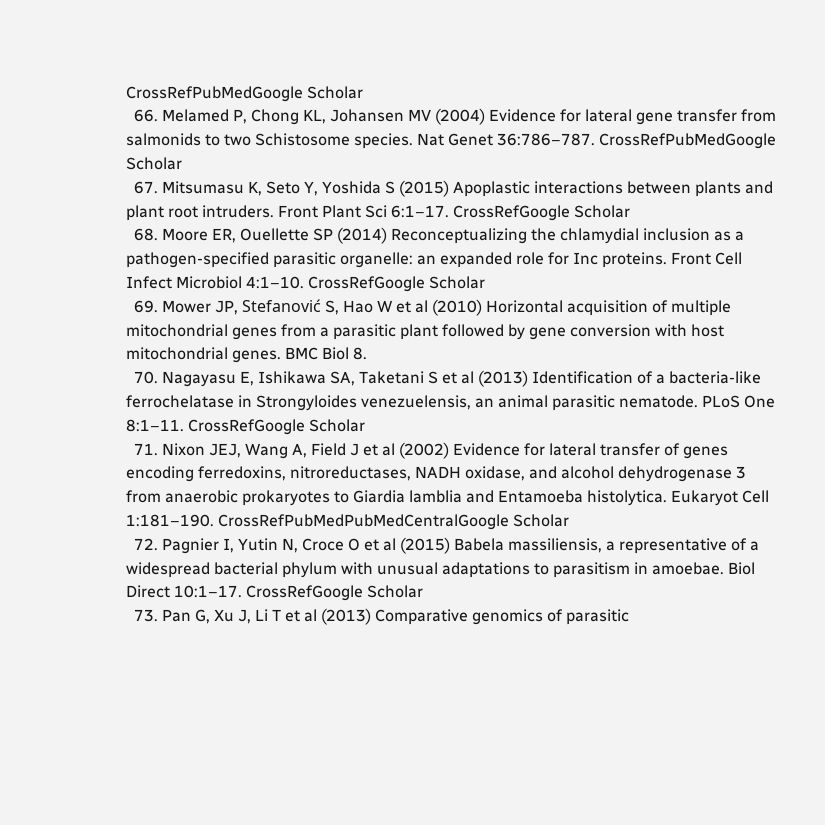CrossRefPubMedGoogle Scholar
  66. Melamed P, Chong KL, Johansen MV (2004) Evidence for lateral gene transfer from salmonids to two Schistosome species. Nat Genet 36:786–787. CrossRefPubMedGoogle Scholar
  67. Mitsumasu K, Seto Y, Yoshida S (2015) Apoplastic interactions between plants and plant root intruders. Front Plant Sci 6:1–17. CrossRefGoogle Scholar
  68. Moore ER, Ouellette SP (2014) Reconceptualizing the chlamydial inclusion as a pathogen-specified parasitic organelle: an expanded role for Inc proteins. Front Cell Infect Microbiol 4:1–10. CrossRefGoogle Scholar
  69. Mower JP, Stefanović S, Hao W et al (2010) Horizontal acquisition of multiple mitochondrial genes from a parasitic plant followed by gene conversion with host mitochondrial genes. BMC Biol 8.
  70. Nagayasu E, Ishikawa SA, Taketani S et al (2013) Identification of a bacteria-like ferrochelatase in Strongyloides venezuelensis, an animal parasitic nematode. PLoS One 8:1–11. CrossRefGoogle Scholar
  71. Nixon JEJ, Wang A, Field J et al (2002) Evidence for lateral transfer of genes encoding ferredoxins, nitroreductases, NADH oxidase, and alcohol dehydrogenase 3 from anaerobic prokaryotes to Giardia lamblia and Entamoeba histolytica. Eukaryot Cell 1:181–190. CrossRefPubMedPubMedCentralGoogle Scholar
  72. Pagnier I, Yutin N, Croce O et al (2015) Babela massiliensis, a representative of a widespread bacterial phylum with unusual adaptations to parasitism in amoebae. Biol Direct 10:1–17. CrossRefGoogle Scholar
  73. Pan G, Xu J, Li T et al (2013) Comparative genomics of parasitic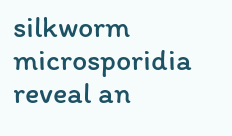silkworm microsporidia reveal an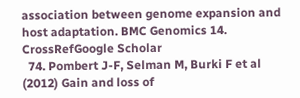association between genome expansion and host adaptation. BMC Genomics 14. CrossRefGoogle Scholar
  74. Pombert J-F, Selman M, Burki F et al (2012) Gain and loss of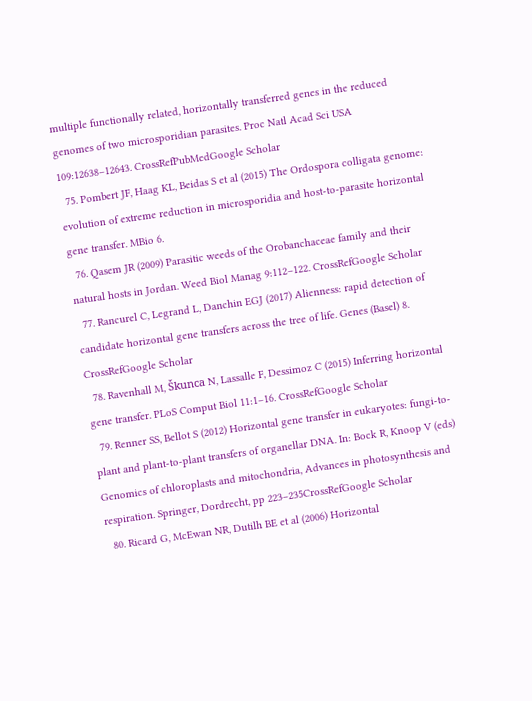multiple functionally related, horizontally transferred genes in the reduced genomes of two microsporidian parasites. Proc Natl Acad Sci USA 109:12638–12643. CrossRefPubMedGoogle Scholar
  75. Pombert JF, Haag KL, Beidas S et al (2015) The Ordospora colligata genome: evolution of extreme reduction in microsporidia and host-to-parasite horizontal gene transfer. MBio 6.
  76. Qasem JR (2009) Parasitic weeds of the Orobanchaceae family and their natural hosts in Jordan. Weed Biol Manag 9:112–122. CrossRefGoogle Scholar
  77. Rancurel C, Legrand L, Danchin EGJ (2017) Alienness: rapid detection of candidate horizontal gene transfers across the tree of life. Genes (Basel) 8. CrossRefGoogle Scholar
  78. Ravenhall M, Škunca N, Lassalle F, Dessimoz C (2015) Inferring horizontal gene transfer. PLoS Comput Biol 11:1–16. CrossRefGoogle Scholar
  79. Renner SS, Bellot S (2012) Horizontal gene transfer in eukaryotes: fungi-to-plant and plant-to-plant transfers of organellar DNA. In: Bock R, Knoop V (eds) Genomics of chloroplasts and mitochondria, Advances in photosynthesis and respiration. Springer, Dordrecht, pp 223–235CrossRefGoogle Scholar
  80. Ricard G, McEwan NR, Dutilh BE et al (2006) Horizontal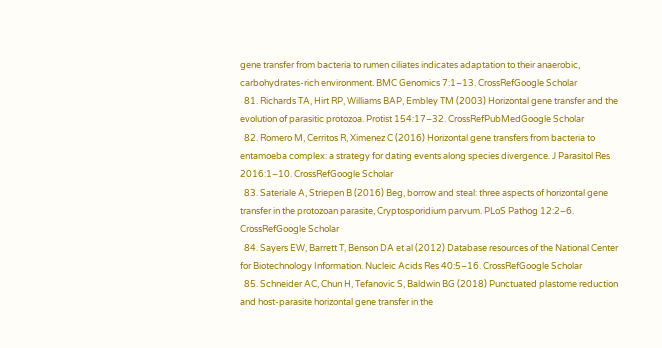gene transfer from bacteria to rumen ciliates indicates adaptation to their anaerobic, carbohydrates-rich environment. BMC Genomics 7:1–13. CrossRefGoogle Scholar
  81. Richards TA, Hirt RP, Williams BAP, Embley TM (2003) Horizontal gene transfer and the evolution of parasitic protozoa. Protist 154:17–32. CrossRefPubMedGoogle Scholar
  82. Romero M, Cerritos R, Ximenez C (2016) Horizontal gene transfers from bacteria to entamoeba complex: a strategy for dating events along species divergence. J Parasitol Res 2016:1–10. CrossRefGoogle Scholar
  83. Sateriale A, Striepen B (2016) Beg, borrow and steal: three aspects of horizontal gene transfer in the protozoan parasite, Cryptosporidium parvum. PLoS Pathog 12:2–6. CrossRefGoogle Scholar
  84. Sayers EW, Barrett T, Benson DA et al (2012) Database resources of the National Center for Biotechnology Information. Nucleic Acids Res 40:5–16. CrossRefGoogle Scholar
  85. Schneider AC, Chun H, Tefanovic S, Baldwin BG (2018) Punctuated plastome reduction and host-parasite horizontal gene transfer in the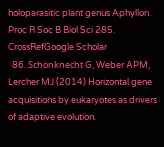holoparasitic plant genus Aphyllon. Proc R Soc B Biol Sci 285. CrossRefGoogle Scholar
  86. Schönknecht G, Weber APM, Lercher MJ (2014) Horizontal gene acquisitions by eukaryotes as drivers of adaptive evolution.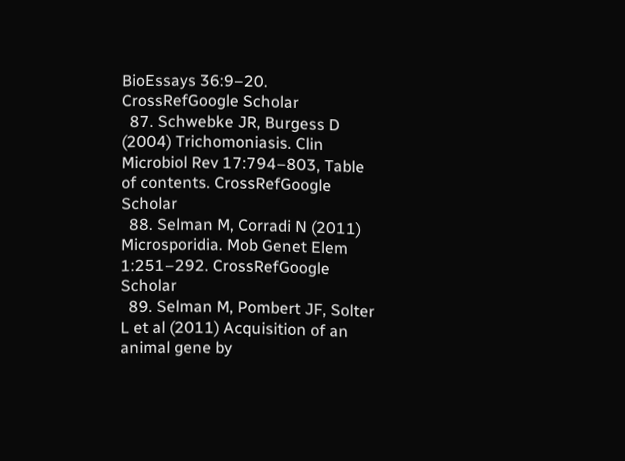BioEssays 36:9–20. CrossRefGoogle Scholar
  87. Schwebke JR, Burgess D (2004) Trichomoniasis. Clin Microbiol Rev 17:794–803, Table of contents. CrossRefGoogle Scholar
  88. Selman M, Corradi N (2011) Microsporidia. Mob Genet Elem 1:251–292. CrossRefGoogle Scholar
  89. Selman M, Pombert JF, Solter L et al (2011) Acquisition of an animal gene by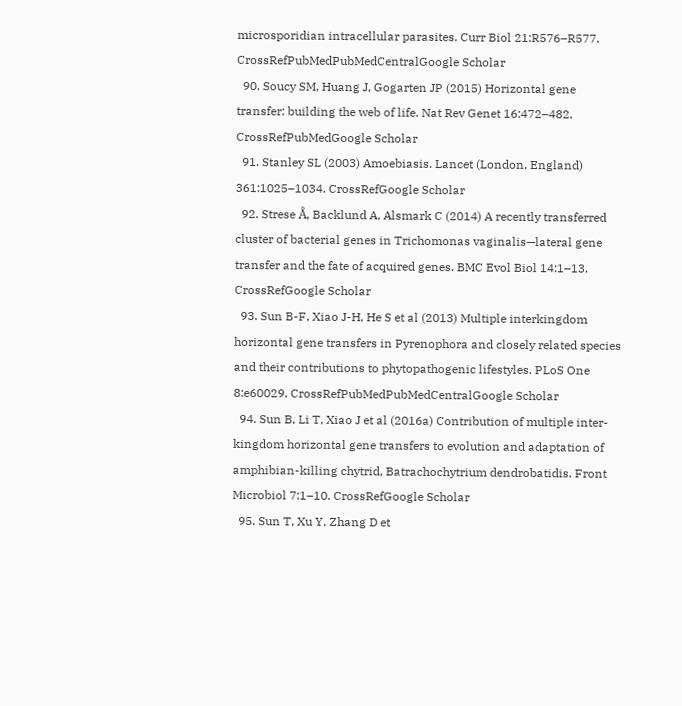microsporidian intracellular parasites. Curr Biol 21:R576–R577. CrossRefPubMedPubMedCentralGoogle Scholar
  90. Soucy SM, Huang J, Gogarten JP (2015) Horizontal gene transfer: building the web of life. Nat Rev Genet 16:472–482. CrossRefPubMedGoogle Scholar
  91. Stanley SL (2003) Amoebiasis. Lancet (London, England) 361:1025–1034. CrossRefGoogle Scholar
  92. Strese Å, Backlund A, Alsmark C (2014) A recently transferred cluster of bacterial genes in Trichomonas vaginalis—lateral gene transfer and the fate of acquired genes. BMC Evol Biol 14:1–13. CrossRefGoogle Scholar
  93. Sun B-F, Xiao J-H, He S et al (2013) Multiple interkingdom horizontal gene transfers in Pyrenophora and closely related species and their contributions to phytopathogenic lifestyles. PLoS One 8:e60029. CrossRefPubMedPubMedCentralGoogle Scholar
  94. Sun B, Li T, Xiao J et al (2016a) Contribution of multiple inter-kingdom horizontal gene transfers to evolution and adaptation of amphibian-killing chytrid, Batrachochytrium dendrobatidis. Front Microbiol 7:1–10. CrossRefGoogle Scholar
  95. Sun T, Xu Y, Zhang D et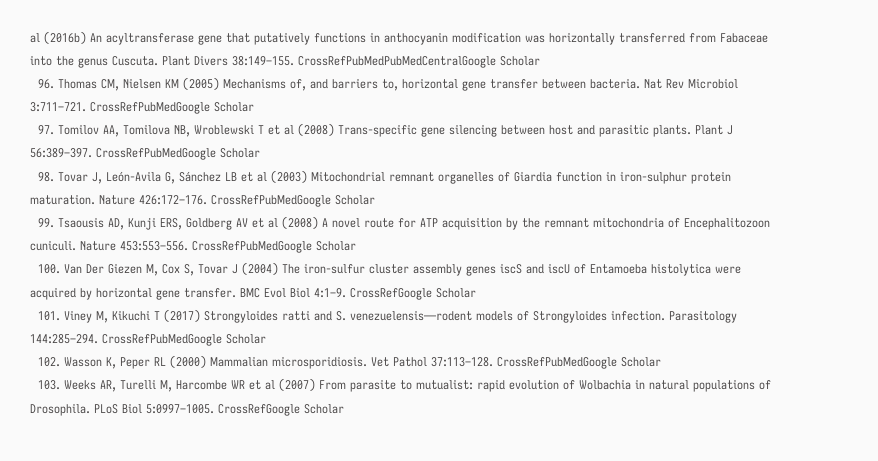al (2016b) An acyltransferase gene that putatively functions in anthocyanin modification was horizontally transferred from Fabaceae into the genus Cuscuta. Plant Divers 38:149–155. CrossRefPubMedPubMedCentralGoogle Scholar
  96. Thomas CM, Nielsen KM (2005) Mechanisms of, and barriers to, horizontal gene transfer between bacteria. Nat Rev Microbiol 3:711–721. CrossRefPubMedGoogle Scholar
  97. Tomilov AA, Tomilova NB, Wroblewski T et al (2008) Trans-specific gene silencing between host and parasitic plants. Plant J 56:389–397. CrossRefPubMedGoogle Scholar
  98. Tovar J, León-Avila G, Sánchez LB et al (2003) Mitochondrial remnant organelles of Giardia function in iron-sulphur protein maturation. Nature 426:172–176. CrossRefPubMedGoogle Scholar
  99. Tsaousis AD, Kunji ERS, Goldberg AV et al (2008) A novel route for ATP acquisition by the remnant mitochondria of Encephalitozoon cuniculi. Nature 453:553–556. CrossRefPubMedGoogle Scholar
  100. Van Der Giezen M, Cox S, Tovar J (2004) The iron-sulfur cluster assembly genes iscS and iscU of Entamoeba histolytica were acquired by horizontal gene transfer. BMC Evol Biol 4:1–9. CrossRefGoogle Scholar
  101. Viney M, Kikuchi T (2017) Strongyloides ratti and S. venezuelensis—rodent models of Strongyloides infection. Parasitology 144:285–294. CrossRefPubMedGoogle Scholar
  102. Wasson K, Peper RL (2000) Mammalian microsporidiosis. Vet Pathol 37:113–128. CrossRefPubMedGoogle Scholar
  103. Weeks AR, Turelli M, Harcombe WR et al (2007) From parasite to mutualist: rapid evolution of Wolbachia in natural populations of Drosophila. PLoS Biol 5:0997–1005. CrossRefGoogle Scholar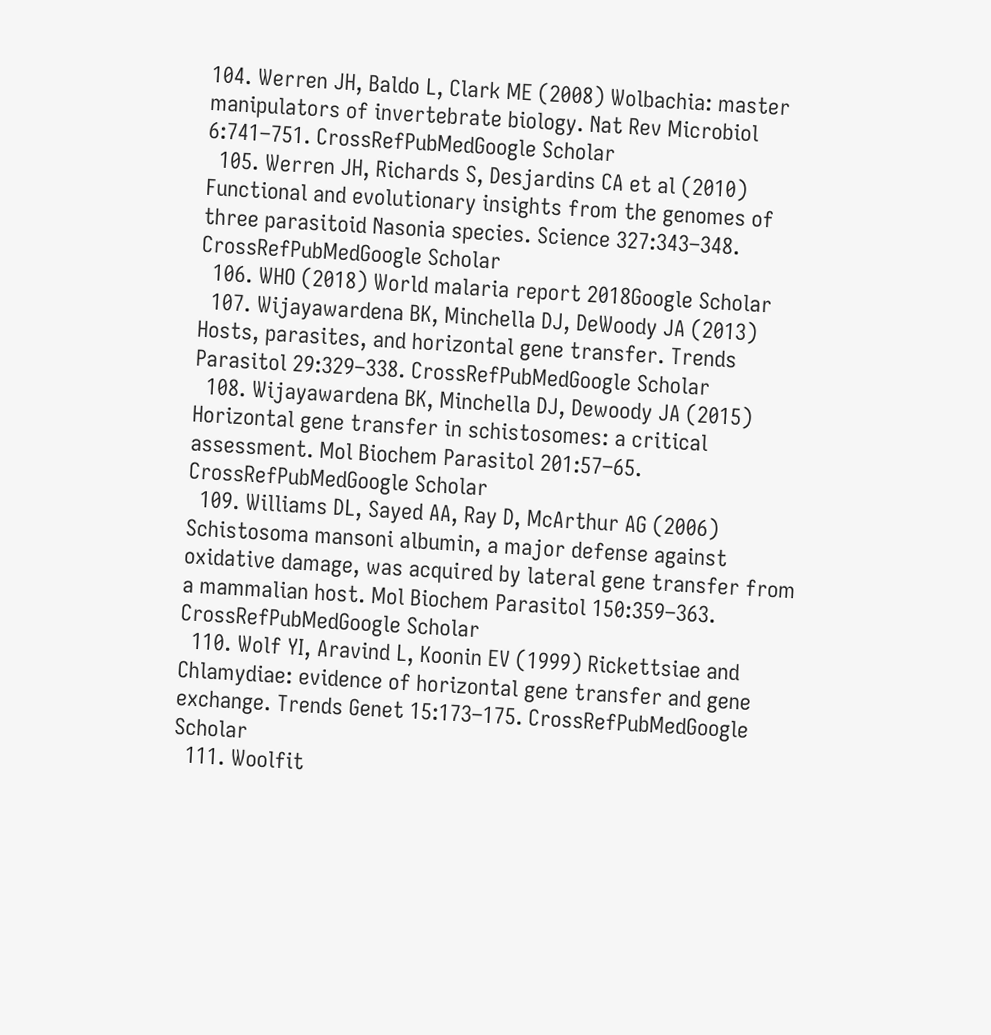104. Werren JH, Baldo L, Clark ME (2008) Wolbachia: master manipulators of invertebrate biology. Nat Rev Microbiol 6:741–751. CrossRefPubMedGoogle Scholar
  105. Werren JH, Richards S, Desjardins CA et al (2010) Functional and evolutionary insights from the genomes of three parasitoid Nasonia species. Science 327:343–348. CrossRefPubMedGoogle Scholar
  106. WHO (2018) World malaria report 2018Google Scholar
  107. Wijayawardena BK, Minchella DJ, DeWoody JA (2013) Hosts, parasites, and horizontal gene transfer. Trends Parasitol 29:329–338. CrossRefPubMedGoogle Scholar
  108. Wijayawardena BK, Minchella DJ, Dewoody JA (2015) Horizontal gene transfer in schistosomes: a critical assessment. Mol Biochem Parasitol 201:57–65. CrossRefPubMedGoogle Scholar
  109. Williams DL, Sayed AA, Ray D, McArthur AG (2006) Schistosoma mansoni albumin, a major defense against oxidative damage, was acquired by lateral gene transfer from a mammalian host. Mol Biochem Parasitol 150:359–363. CrossRefPubMedGoogle Scholar
  110. Wolf YI, Aravind L, Koonin EV (1999) Rickettsiae and Chlamydiae: evidence of horizontal gene transfer and gene exchange. Trends Genet 15:173–175. CrossRefPubMedGoogle Scholar
  111. Woolfit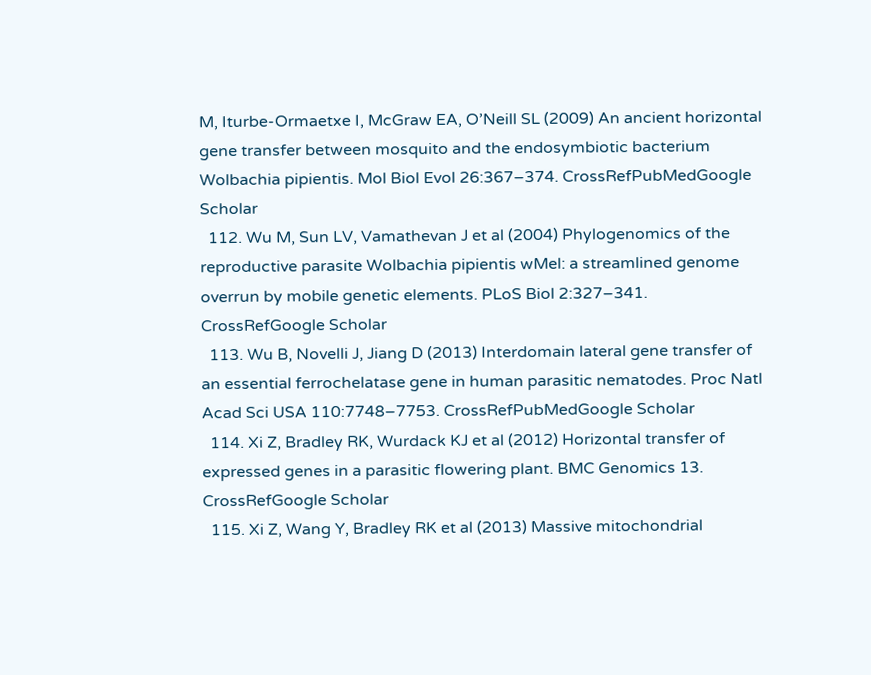M, Iturbe-Ormaetxe I, McGraw EA, O’Neill SL (2009) An ancient horizontal gene transfer between mosquito and the endosymbiotic bacterium Wolbachia pipientis. Mol Biol Evol 26:367–374. CrossRefPubMedGoogle Scholar
  112. Wu M, Sun LV, Vamathevan J et al (2004) Phylogenomics of the reproductive parasite Wolbachia pipientis wMel: a streamlined genome overrun by mobile genetic elements. PLoS Biol 2:327–341. CrossRefGoogle Scholar
  113. Wu B, Novelli J, Jiang D (2013) Interdomain lateral gene transfer of an essential ferrochelatase gene in human parasitic nematodes. Proc Natl Acad Sci USA 110:7748–7753. CrossRefPubMedGoogle Scholar
  114. Xi Z, Bradley RK, Wurdack KJ et al (2012) Horizontal transfer of expressed genes in a parasitic flowering plant. BMC Genomics 13. CrossRefGoogle Scholar
  115. Xi Z, Wang Y, Bradley RK et al (2013) Massive mitochondrial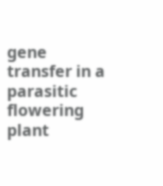gene transfer in a parasitic flowering plant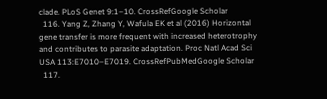clade. PLoS Genet 9:1–10. CrossRefGoogle Scholar
  116. Yang Z, Zhang Y, Wafula EK et al (2016) Horizontal gene transfer is more frequent with increased heterotrophy and contributes to parasite adaptation. Proc Natl Acad Sci USA 113:E7010–E7019. CrossRefPubMedGoogle Scholar
  117.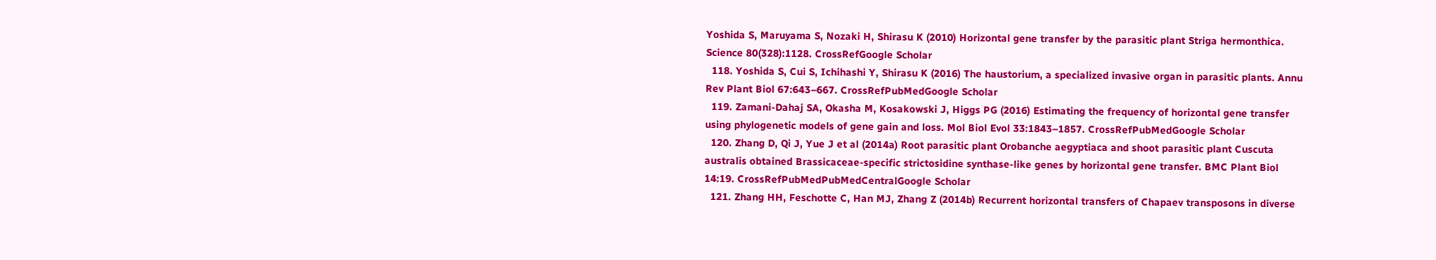Yoshida S, Maruyama S, Nozaki H, Shirasu K (2010) Horizontal gene transfer by the parasitic plant Striga hermonthica. Science 80(328):1128. CrossRefGoogle Scholar
  118. Yoshida S, Cui S, Ichihashi Y, Shirasu K (2016) The haustorium, a specialized invasive organ in parasitic plants. Annu Rev Plant Biol 67:643–667. CrossRefPubMedGoogle Scholar
  119. Zamani-Dahaj SA, Okasha M, Kosakowski J, Higgs PG (2016) Estimating the frequency of horizontal gene transfer using phylogenetic models of gene gain and loss. Mol Biol Evol 33:1843–1857. CrossRefPubMedGoogle Scholar
  120. Zhang D, Qi J, Yue J et al (2014a) Root parasitic plant Orobanche aegyptiaca and shoot parasitic plant Cuscuta australis obtained Brassicaceae-specific strictosidine synthase-like genes by horizontal gene transfer. BMC Plant Biol 14:19. CrossRefPubMedPubMedCentralGoogle Scholar
  121. Zhang HH, Feschotte C, Han MJ, Zhang Z (2014b) Recurrent horizontal transfers of Chapaev transposons in diverse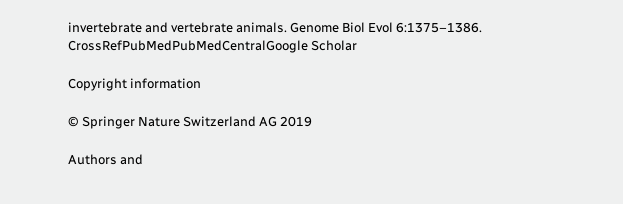invertebrate and vertebrate animals. Genome Biol Evol 6:1375–1386. CrossRefPubMedPubMedCentralGoogle Scholar

Copyright information

© Springer Nature Switzerland AG 2019

Authors and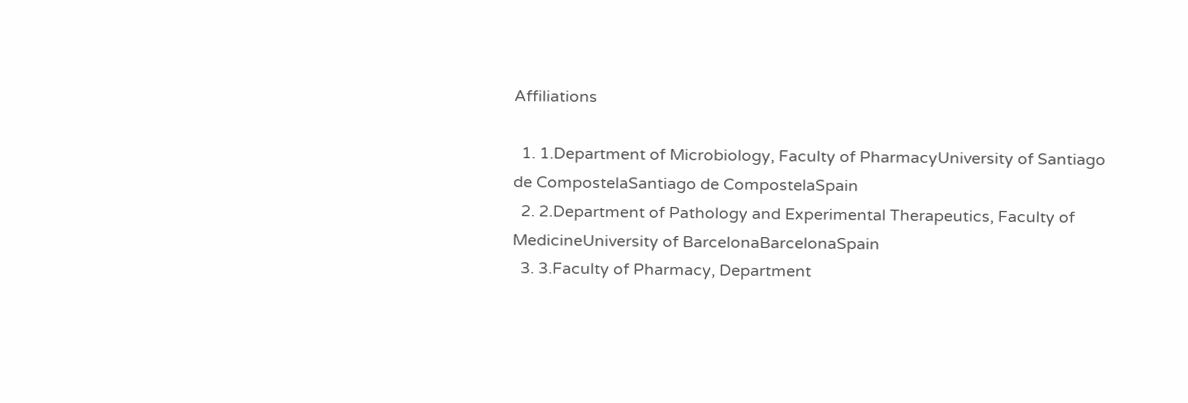Affiliations

  1. 1.Department of Microbiology, Faculty of PharmacyUniversity of Santiago de CompostelaSantiago de CompostelaSpain
  2. 2.Department of Pathology and Experimental Therapeutics, Faculty of MedicineUniversity of BarcelonaBarcelonaSpain
  3. 3.Faculty of Pharmacy, Department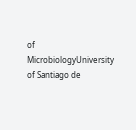of MicrobiologyUniversity of Santiago de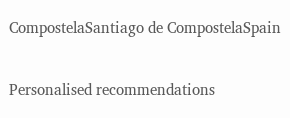CompostelaSantiago de CompostelaSpain

Personalised recommendations